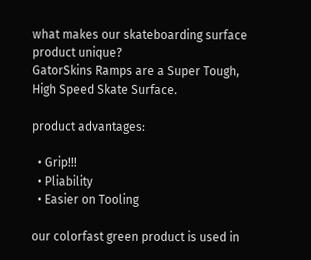what makes our skateboarding surface product unique?
GatorSkins Ramps are a Super Tough, High Speed Skate Surface.

product advantages:

  • Grip!!!
  • Pliability
  • Easier on Tooling

our colorfast green product is used in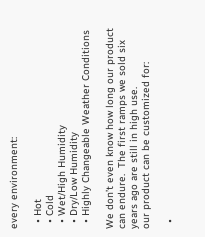every environment:

  • Hot
  • Cold
  • Wet/High Humidity
  • Dry/Low Humidity
  • Highly Changeable Weather Conditions

We don’t even know how long our product can endure.  The first ramps we sold six years ago are still in high use.
our product can be customized for:

  •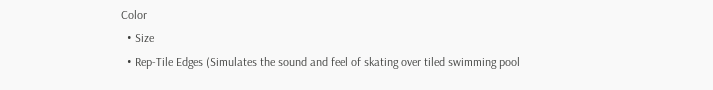Color
  • Size
  • Rep-Tile Edges (Simulates the sound and feel of skating over tiled swimming pool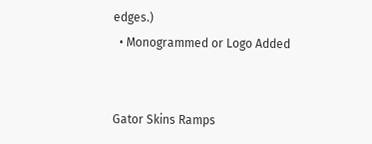edges.)
  • Monogrammed or Logo Added


Gator Skins Ramps